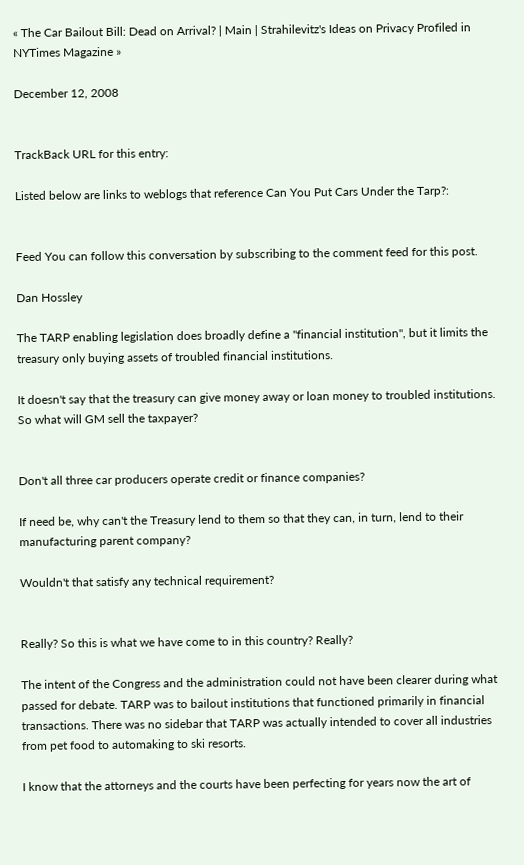« The Car Bailout Bill: Dead on Arrival? | Main | Strahilevitz's Ideas on Privacy Profiled in NYTimes Magazine »

December 12, 2008


TrackBack URL for this entry:

Listed below are links to weblogs that reference Can You Put Cars Under the Tarp?:


Feed You can follow this conversation by subscribing to the comment feed for this post.

Dan Hossley

The TARP enabling legislation does broadly define a "financial institution", but it limits the treasury only buying assets of troubled financial institutions.

It doesn't say that the treasury can give money away or loan money to troubled institutions. So what will GM sell the taxpayer?


Don't all three car producers operate credit or finance companies?

If need be, why can't the Treasury lend to them so that they can, in turn, lend to their manufacturing parent company?

Wouldn't that satisfy any technical requirement?


Really? So this is what we have come to in this country? Really?

The intent of the Congress and the administration could not have been clearer during what passed for debate. TARP was to bailout institutions that functioned primarily in financial transactions. There was no sidebar that TARP was actually intended to cover all industries from pet food to automaking to ski resorts.

I know that the attorneys and the courts have been perfecting for years now the art of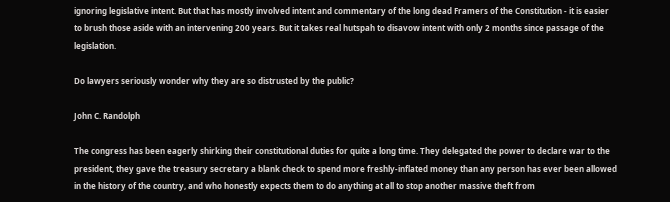ignoring legislative intent. But that has mostly involved intent and commentary of the long dead Framers of the Constitution - it is easier to brush those aside with an intervening 200 years. But it takes real hutspah to disavow intent with only 2 months since passage of the legislation.

Do lawyers seriously wonder why they are so distrusted by the public?

John C. Randolph

The congress has been eagerly shirking their constitutional duties for quite a long time. They delegated the power to declare war to the president, they gave the treasury secretary a blank check to spend more freshly-inflated money than any person has ever been allowed in the history of the country, and who honestly expects them to do anything at all to stop another massive theft from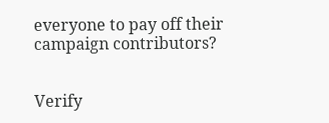everyone to pay off their campaign contributors?


Verify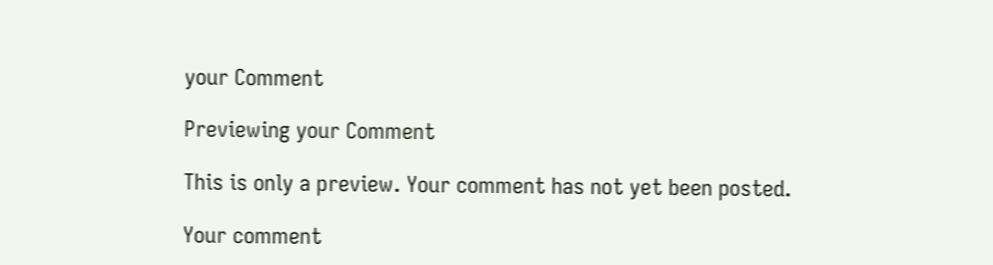your Comment

Previewing your Comment

This is only a preview. Your comment has not yet been posted.

Your comment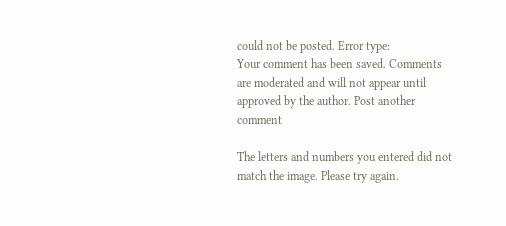could not be posted. Error type:
Your comment has been saved. Comments are moderated and will not appear until approved by the author. Post another comment

The letters and numbers you entered did not match the image. Please try again.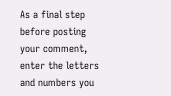As a final step before posting your comment, enter the letters and numbers you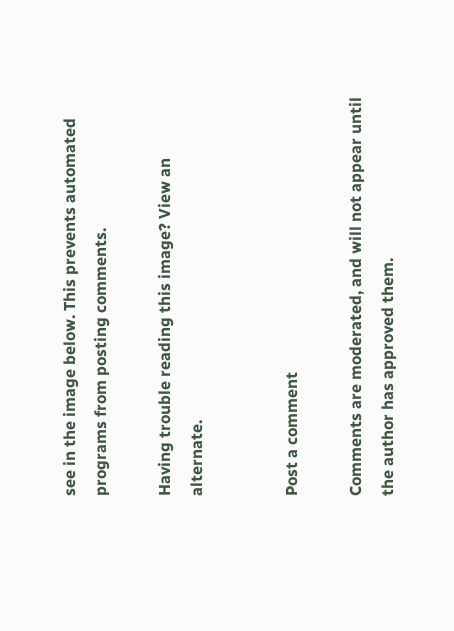see in the image below. This prevents automated programs from posting comments.

Having trouble reading this image? View an alternate.


Post a comment

Comments are moderated, and will not appear until the author has approved them.